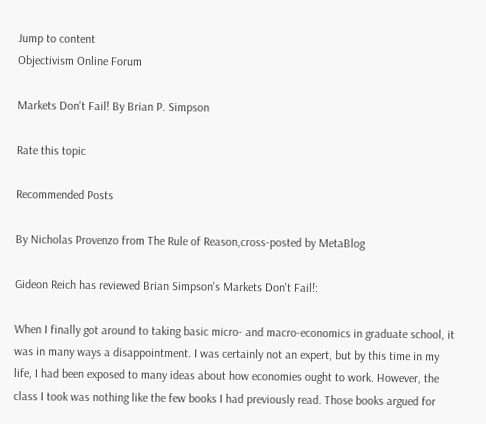Jump to content
Objectivism Online Forum

Markets Don't Fail! By Brian P. Simpson

Rate this topic

Recommended Posts

By Nicholas Provenzo from The Rule of Reason,cross-posted by MetaBlog

Gideon Reich has reviewed Brian Simpson's Markets Don't Fail!:

When I finally got around to taking basic micro- and macro-economics in graduate school, it was in many ways a disappointment. I was certainly not an expert, but by this time in my life, I had been exposed to many ideas about how economies ought to work. However, the class I took was nothing like the few books I had previously read. Those books argued for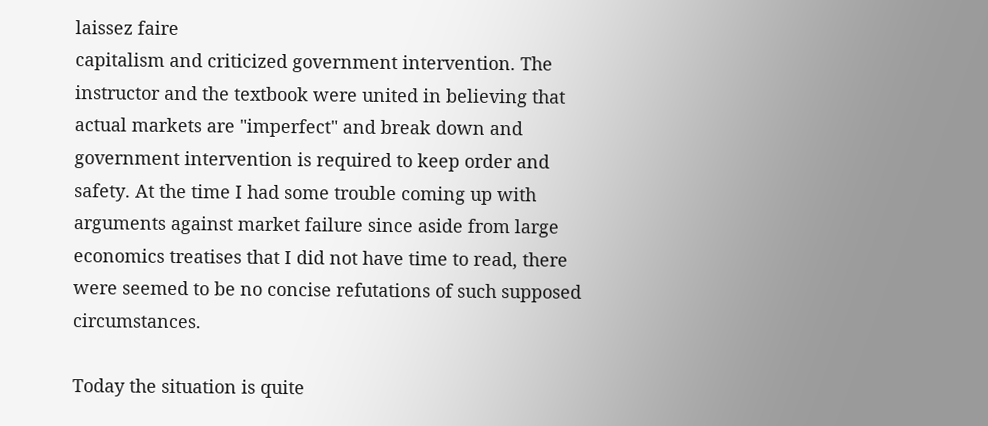laissez faire
capitalism and criticized government intervention. The instructor and the textbook were united in believing that actual markets are "imperfect" and break down and government intervention is required to keep order and safety. At the time I had some trouble coming up with arguments against market failure since aside from large economics treatises that I did not have time to read, there were seemed to be no concise refutations of such supposed circumstances.

Today the situation is quite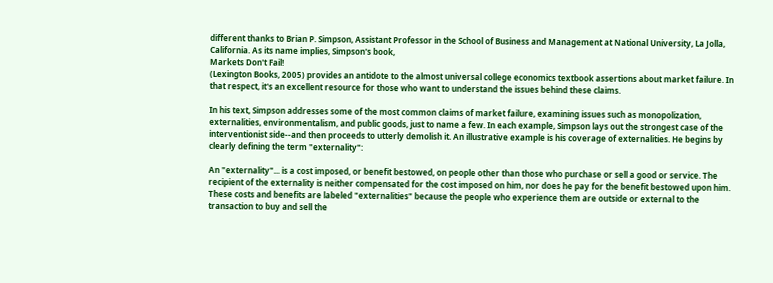different thanks to Brian P. Simpson, Assistant Professor in the School of Business and Management at National University, La Jolla, California. As its name implies, Simpson's book,
Markets Don't Fail!
(Lexington Books, 2005) provides an antidote to the almost universal college economics textbook assertions about market failure. In that respect, it's an excellent resource for those who want to understand the issues behind these claims.

In his text, Simpson addresses some of the most common claims of market failure, examining issues such as monopolization, externalities, environmentalism, and public goods, just to name a few. In each example, Simpson lays out the strongest case of the interventionist side--and then proceeds to utterly demolish it. An illustrative example is his coverage of externalities. He begins by clearly defining the term "externality":

An "externality"... is a cost imposed, or benefit bestowed, on people other than those who purchase or sell a good or service. The recipient of the externality is neither compensated for the cost imposed on him, nor does he pay for the benefit bestowed upon him. These costs and benefits are labeled "externalities" because the people who experience them are outside or external to the transaction to buy and sell the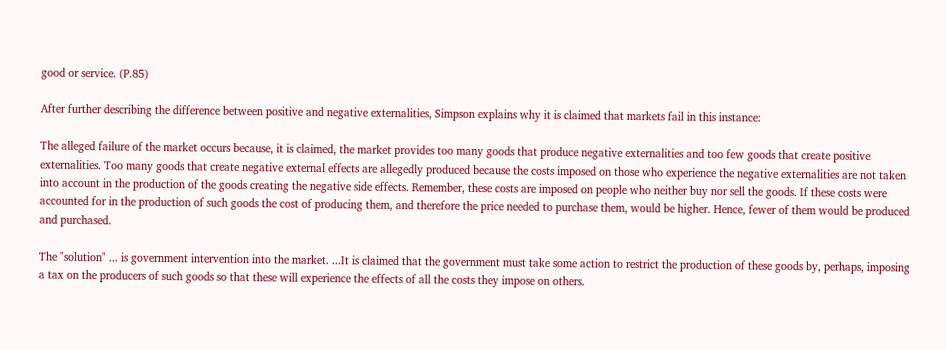good or service. (P.85)

After further describing the difference between positive and negative externalities, Simpson explains why it is claimed that markets fail in this instance:

The alleged failure of the market occurs because, it is claimed, the market provides too many goods that produce negative externalities and too few goods that create positive externalities. Too many goods that create negative external effects are allegedly produced because the costs imposed on those who experience the negative externalities are not taken into account in the production of the goods creating the negative side effects. Remember, these costs are imposed on people who neither buy nor sell the goods. If these costs were accounted for in the production of such goods the cost of producing them, and therefore the price needed to purchase them, would be higher. Hence, fewer of them would be produced and purchased.

The "solution" ... is government intervention into the market. ...It is claimed that the government must take some action to restrict the production of these goods by, perhaps, imposing a tax on the producers of such goods so that these will experience the effects of all the costs they impose on others.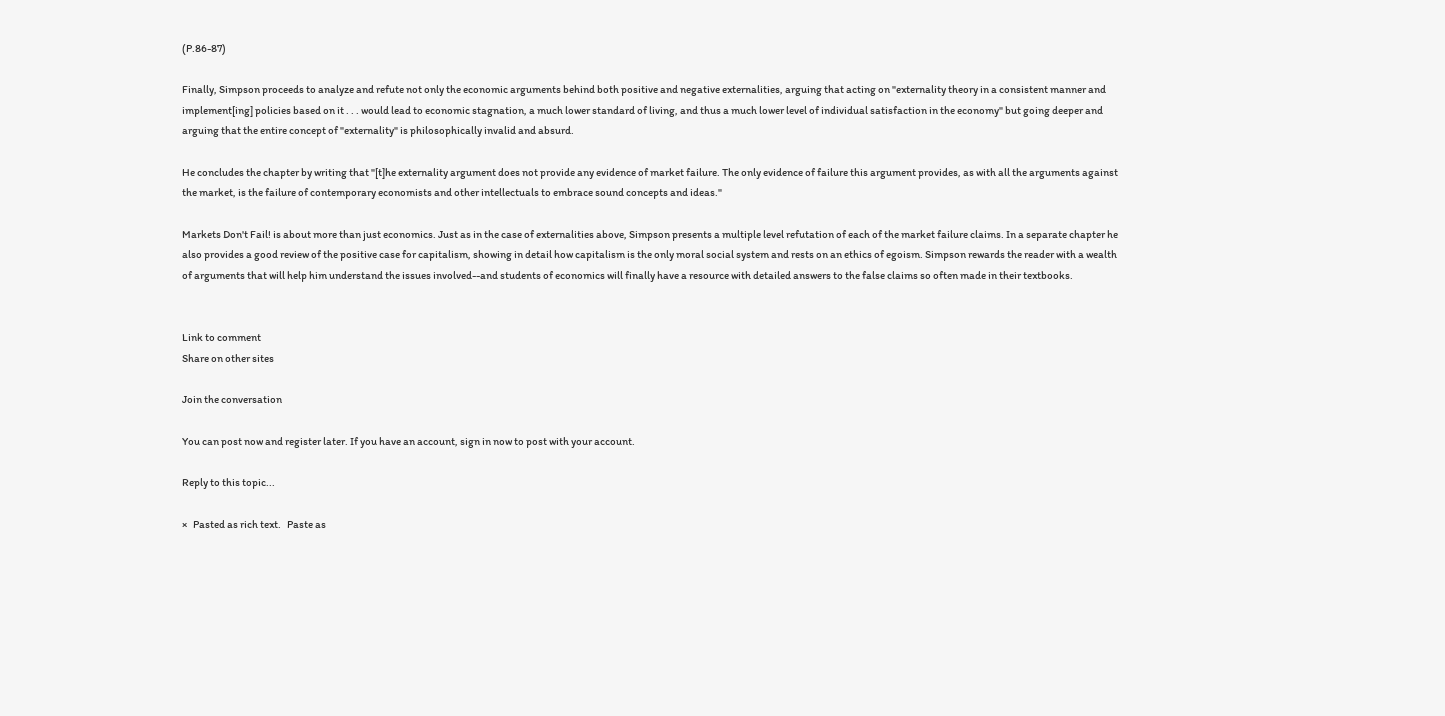(P.86-87)

Finally, Simpson proceeds to analyze and refute not only the economic arguments behind both positive and negative externalities, arguing that acting on "externality theory in a consistent manner and implement[ing] policies based on it . . . would lead to economic stagnation, a much lower standard of living, and thus a much lower level of individual satisfaction in the economy" but going deeper and arguing that the entire concept of "externality" is philosophically invalid and absurd.

He concludes the chapter by writing that "[t]he externality argument does not provide any evidence of market failure. The only evidence of failure this argument provides, as with all the arguments against the market, is the failure of contemporary economists and other intellectuals to embrace sound concepts and ideas."

Markets Don't Fail! is about more than just economics. Just as in the case of externalities above, Simpson presents a multiple level refutation of each of the market failure claims. In a separate chapter he also provides a good review of the positive case for capitalism, showing in detail how capitalism is the only moral social system and rests on an ethics of egoism. Simpson rewards the reader with a wealth of arguments that will help him understand the issues involved--and students of economics will finally have a resource with detailed answers to the false claims so often made in their textbooks.


Link to comment
Share on other sites

Join the conversation

You can post now and register later. If you have an account, sign in now to post with your account.

Reply to this topic...

×   Pasted as rich text.   Paste as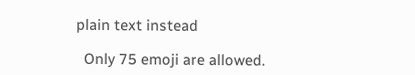plain text instead

  Only 75 emoji are allowed.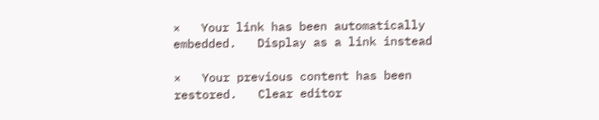×   Your link has been automatically embedded.   Display as a link instead

×   Your previous content has been restored.   Clear editor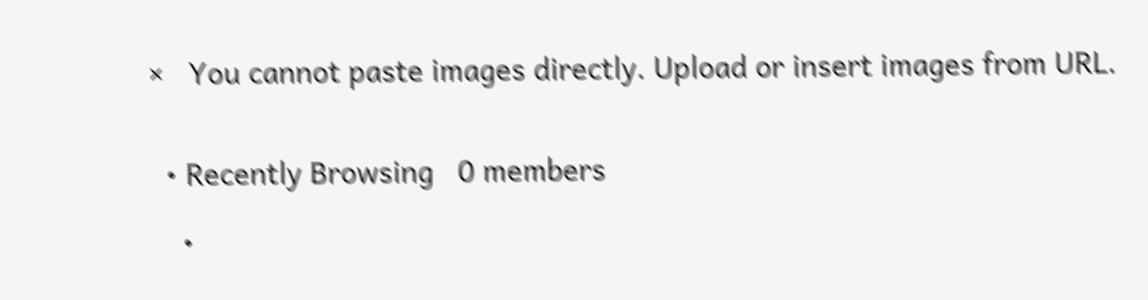×   You cannot paste images directly. Upload or insert images from URL.


  • Recently Browsing   0 members

    •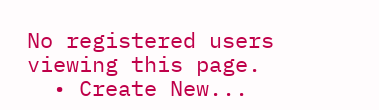No registered users viewing this page.
  • Create New...